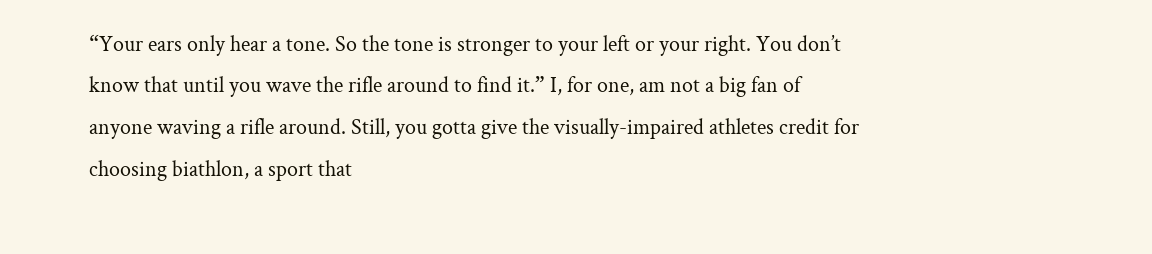“Your ears only hear a tone. So the tone is stronger to your left or your right. You don’t know that until you wave the rifle around to find it.” I, for one, am not a big fan of anyone waving a rifle around. Still, you gotta give the visually-impaired athletes credit for choosing biathlon, a sport that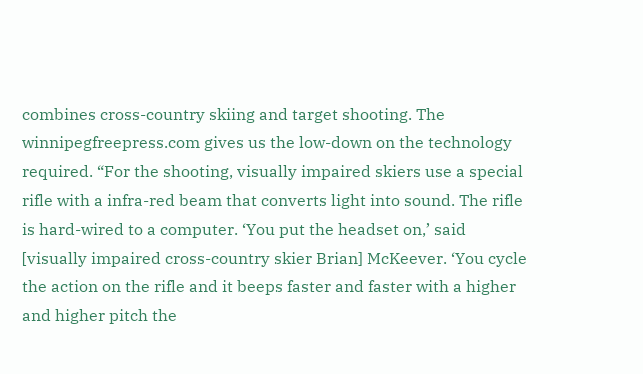combines cross-country skiing and target shooting. The winnipegfreepress.com gives us the low-down on the technology required. “For the shooting, visually impaired skiers use a special rifle with a infra-red beam that converts light into sound. The rifle is hard-wired to a computer. ‘You put the headset on,’ said [visually impaired cross-country skier Brian] McKeever. ‘You cycle the action on the rifle and it beeps faster and faster with a higher and higher pitch the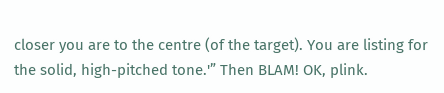closer you are to the centre (of the target). You are listing for the solid, high-pitched tone.'” Then BLAM! OK, plink.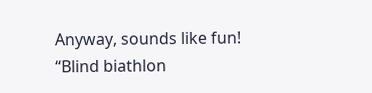Anyway, sounds like fun! “Blind biathlon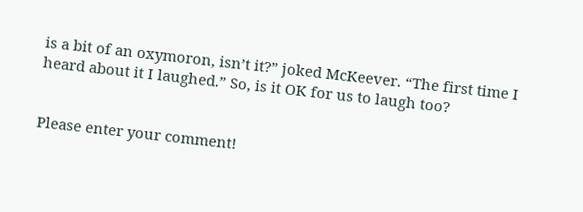is a bit of an oxymoron, isn’t it?” joked McKeever. “The first time I heard about it I laughed.” So, is it OK for us to laugh too?


Please enter your comment!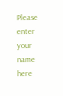Please enter your name here